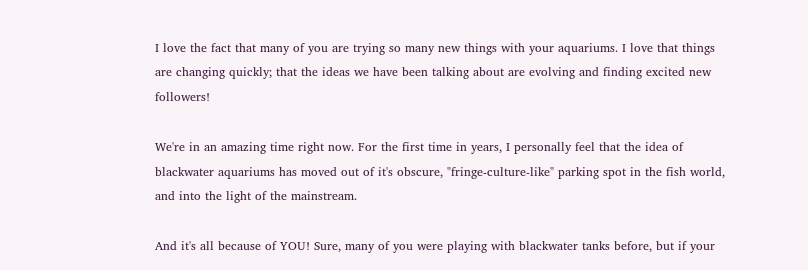I love the fact that many of you are trying so many new things with your aquariums. I love that things are changing quickly; that the ideas we have been talking about are evolving and finding excited new followers!

We're in an amazing time right now. For the first time in years, I personally feel that the idea of blackwater aquariums has moved out of it's obscure, "fringe-culture-like" parking spot in the fish world, and into the light of the mainstream.

And it's all because of YOU! Sure, many of you were playing with blackwater tanks before, but if your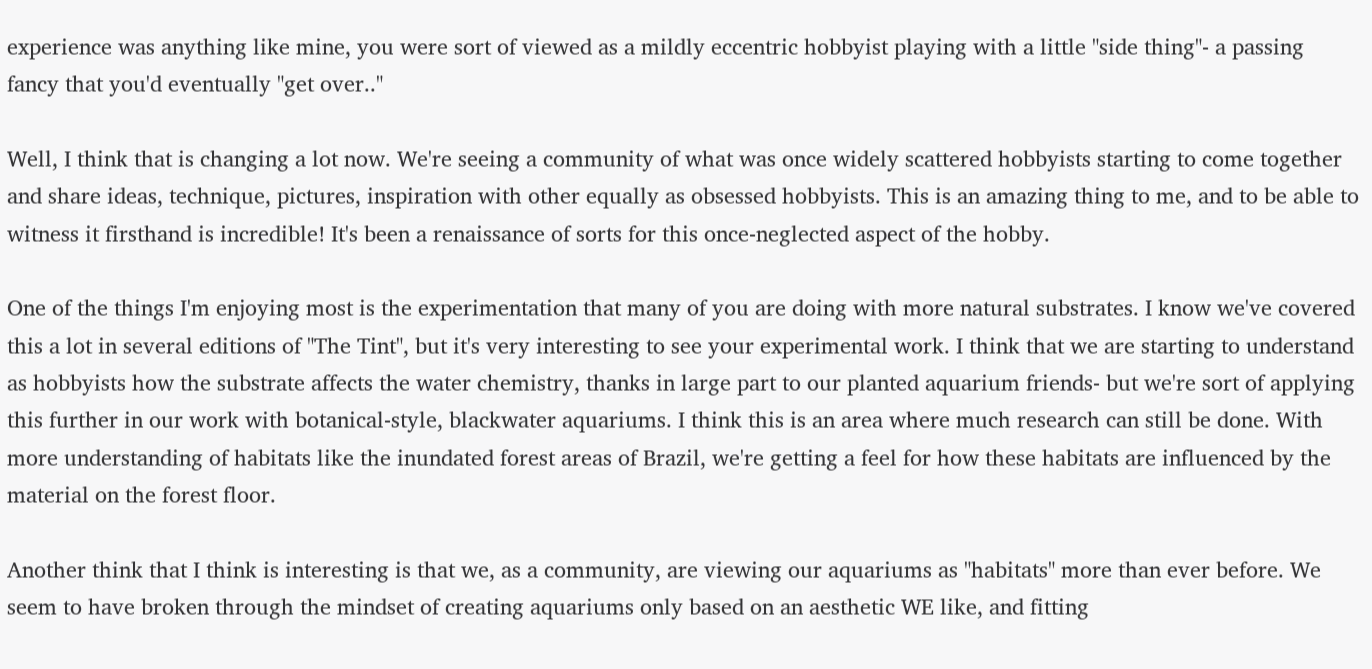experience was anything like mine, you were sort of viewed as a mildly eccentric hobbyist playing with a little "side thing"- a passing fancy that you'd eventually "get over.."

Well, I think that is changing a lot now. We're seeing a community of what was once widely scattered hobbyists starting to come together and share ideas, technique, pictures, inspiration with other equally as obsessed hobbyists. This is an amazing thing to me, and to be able to witness it firsthand is incredible! It's been a renaissance of sorts for this once-neglected aspect of the hobby.

One of the things I'm enjoying most is the experimentation that many of you are doing with more natural substrates. I know we've covered this a lot in several editions of "The Tint", but it's very interesting to see your experimental work. I think that we are starting to understand as hobbyists how the substrate affects the water chemistry, thanks in large part to our planted aquarium friends- but we're sort of applying this further in our work with botanical-style, blackwater aquariums. I think this is an area where much research can still be done. With more understanding of habitats like the inundated forest areas of Brazil, we're getting a feel for how these habitats are influenced by the material on the forest floor.

Another think that I think is interesting is that we, as a community, are viewing our aquariums as "habitats" more than ever before. We  seem to have broken through the mindset of creating aquariums only based on an aesthetic WE like, and fitting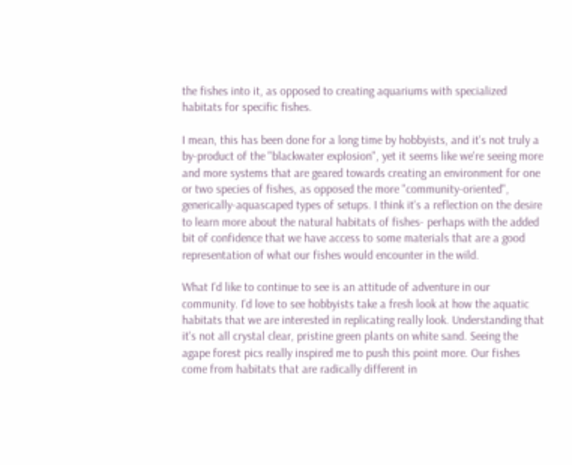the fishes into it, as opposed to creating aquariums with specialized habitats for specific fishes.

I mean, this has been done for a long time by hobbyists, and it's not truly a by-product of the "blackwater explosion", yet it seems like we're seeing more and more systems that are geared towards creating an environment for one or two species of fishes, as opposed the more "community-oriented", generically-aquascaped types of setups. I think it's a reflection on the desire to learn more about the natural habitats of fishes- perhaps with the added bit of confidence that we have access to some materials that are a good representation of what our fishes would encounter in the wild.

What I'd like to continue to see is an attitude of adventure in our community. I'd love to see hobbyists take a fresh look at how the aquatic habitats that we are interested in replicating really look. Understanding that it's not all crystal clear, pristine green plants on white sand. Seeing the agape forest pics really inspired me to push this point more. Our fishes come from habitats that are radically different in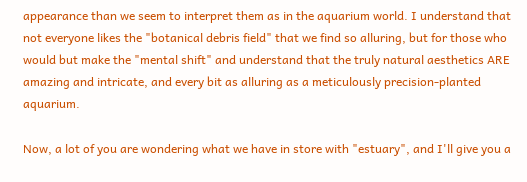appearance than we seem to interpret them as in the aquarium world. I understand that not everyone likes the "botanical debris field" that we find so alluring, but for those who would but make the "mental shift" and understand that the truly natural aesthetics ARE amazing and intricate, and every bit as alluring as a meticulously precision-planted aquarium.

Now, a lot of you are wondering what we have in store with "estuary", and I'll give you a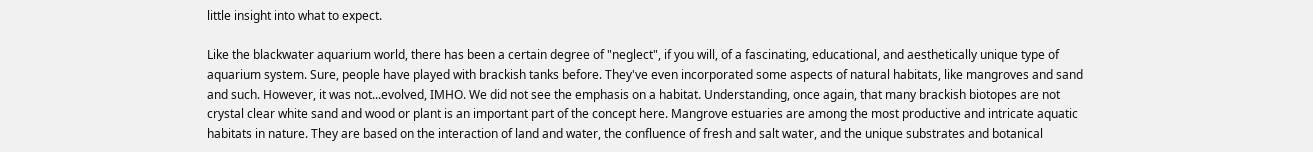little insight into what to expect.

Like the blackwater aquarium world, there has been a certain degree of "neglect", if you will, of a fascinating, educational, and aesthetically unique type of aquarium system. Sure, people have played with brackish tanks before. They've even incorporated some aspects of natural habitats, like mangroves and sand and such. However, it was not...evolved, IMHO. We did not see the emphasis on a habitat. Understanding, once again, that many brackish biotopes are not crystal clear white sand and wood or plant is an important part of the concept here. Mangrove estuaries are among the most productive and intricate aquatic habitats in nature. They are based on the interaction of land and water, the confluence of fresh and salt water, and the unique substrates and botanical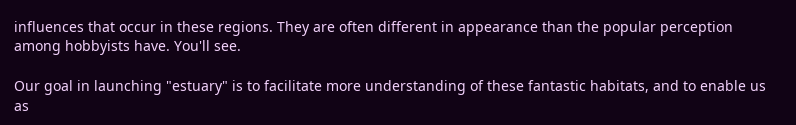influences that occur in these regions. They are often different in appearance than the popular perception among hobbyists have. You'll see.

Our goal in launching "estuary" is to facilitate more understanding of these fantastic habitats, and to enable us as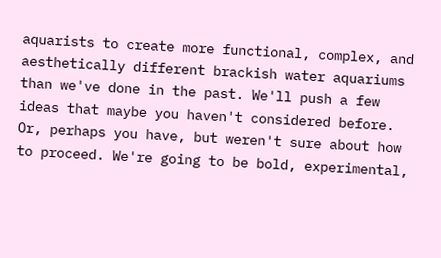aquarists to create more functional, complex, and aesthetically different brackish water aquariums than we've done in the past. We'll push a few ideas that maybe you haven't considered before. Or, perhaps you have, but weren't sure about how to proceed. We're going to be bold, experimental,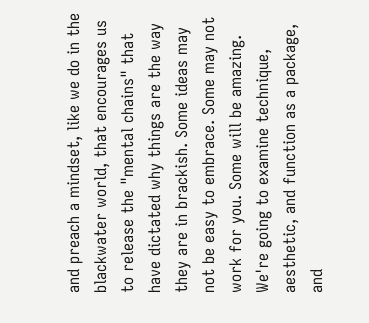and preach a mindset, like we do in the blackwater world, that encourages us to release the "mental chains" that have dictated why things are the way they are in brackish. Some ideas may not be easy to embrace. Some may not work for you. Some will be amazing. We're going to examine technique, aesthetic, and function as a package, and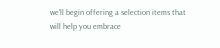we'll begin offering a selection items that will help you embrace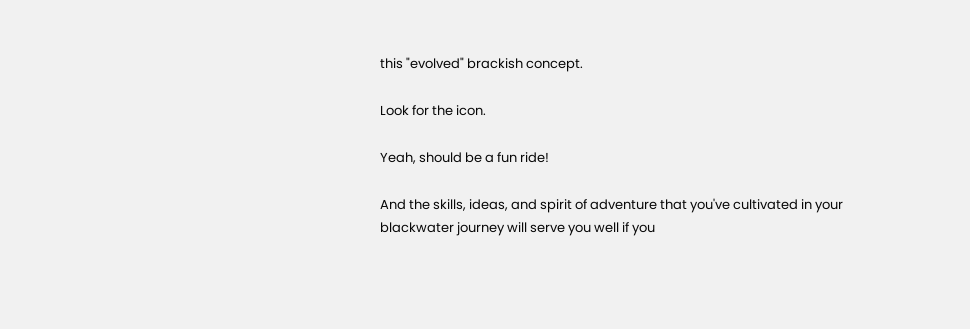this "evolved" brackish concept.

Look for the icon.

Yeah, should be a fun ride!

And the skills, ideas, and spirit of adventure that you've cultivated in your blackwater journey will serve you well if you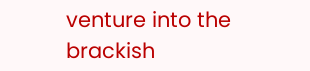venture into the brackish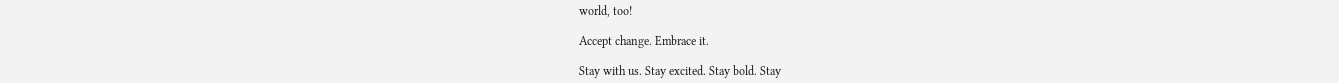world, too!

Accept change. Embrace it.

Stay with us. Stay excited. Stay bold. Stay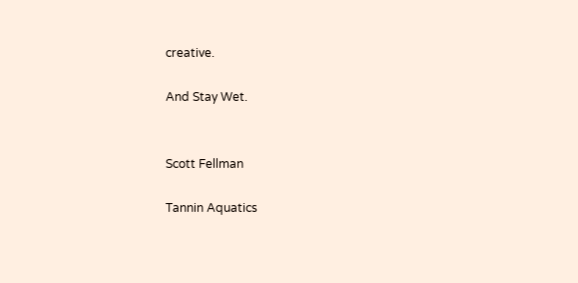creative.

And Stay Wet.


Scott Fellman

Tannin Aquatics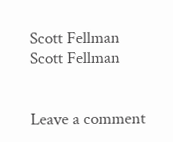Scott Fellman
Scott Fellman


Leave a comment